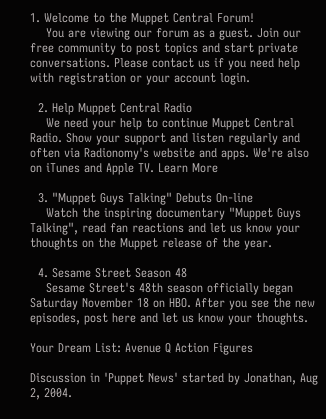1. Welcome to the Muppet Central Forum!
    You are viewing our forum as a guest. Join our free community to post topics and start private conversations. Please contact us if you need help with registration or your account login.

  2. Help Muppet Central Radio
    We need your help to continue Muppet Central Radio. Show your support and listen regularly and often via Radionomy's website and apps. We're also on iTunes and Apple TV. Learn More

  3. "Muppet Guys Talking" Debuts On-line
    Watch the inspiring documentary "Muppet Guys Talking", read fan reactions and let us know your thoughts on the Muppet release of the year.

  4. Sesame Street Season 48
    Sesame Street's 48th season officially began Saturday November 18 on HBO. After you see the new episodes, post here and let us know your thoughts.

Your Dream List: Avenue Q Action Figures

Discussion in 'Puppet News' started by Jonathan, Aug 2, 2004.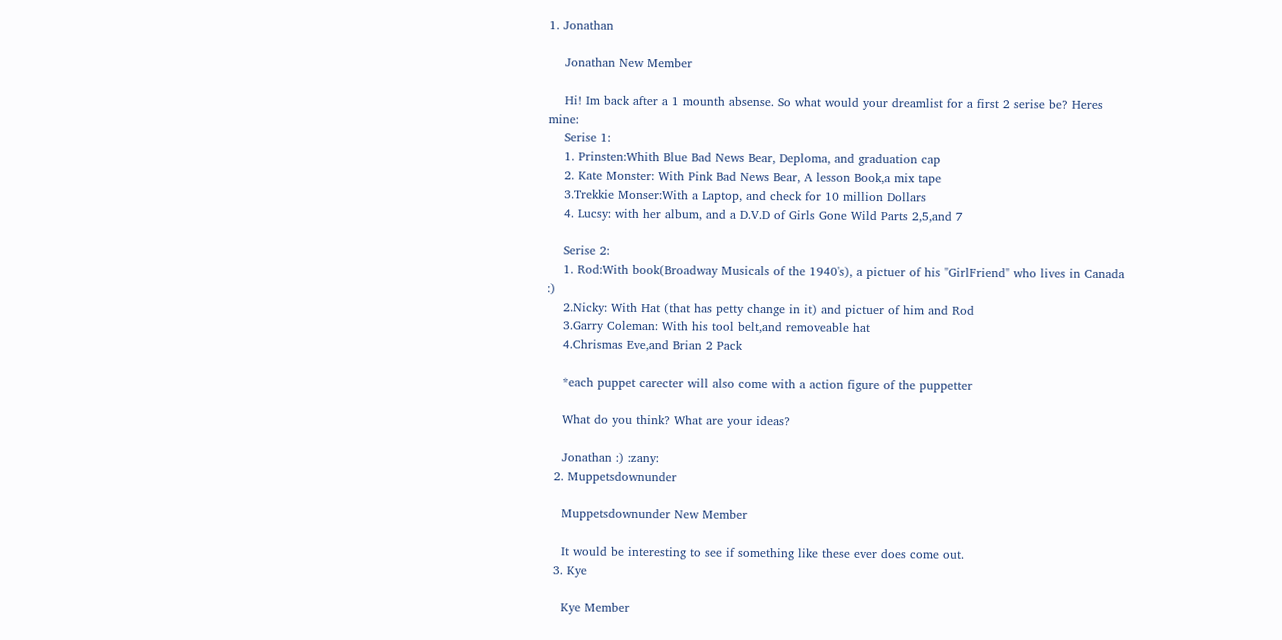1. Jonathan

    Jonathan New Member

    Hi! Im back after a 1 mounth absense. So what would your dreamlist for a first 2 serise be? Heres mine:
    Serise 1:
    1. Prinsten:Whith Blue Bad News Bear, Deploma, and graduation cap
    2. Kate Monster: With Pink Bad News Bear, A lesson Book,a mix tape
    3.Trekkie Monser:With a Laptop, and check for 10 million Dollars
    4. Lucsy: with her album, and a D.V.D of Girls Gone Wild Parts 2,5,and 7

    Serise 2:
    1. Rod:With book(Broadway Musicals of the 1940's), a pictuer of his "GirlFriend" who lives in Canada :)
    2.Nicky: With Hat (that has petty change in it) and pictuer of him and Rod
    3.Garry Coleman: With his tool belt,and removeable hat
    4.Chrismas Eve,and Brian 2 Pack

    *each puppet carecter will also come with a action figure of the puppetter

    What do you think? What are your ideas?

    Jonathan :) :zany:
  2. Muppetsdownunder

    Muppetsdownunder New Member

    It would be interesting to see if something like these ever does come out.
  3. Kye

    Kye Member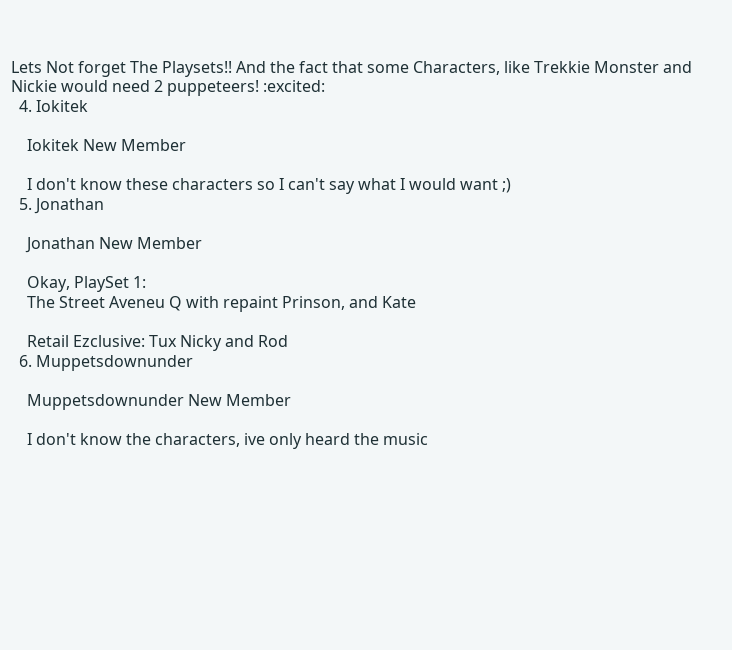Lets Not forget The Playsets!! And the fact that some Characters, like Trekkie Monster and Nickie would need 2 puppeteers! :excited:
  4. Iokitek

    Iokitek New Member

    I don't know these characters so I can't say what I would want ;)
  5. Jonathan

    Jonathan New Member

    Okay, PlaySet 1:
    The Street Aveneu Q with repaint Prinson, and Kate

    Retail Ezclusive: Tux Nicky and Rod
  6. Muppetsdownunder

    Muppetsdownunder New Member

    I don't know the characters, ive only heard the music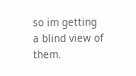so im getting a blind view of them.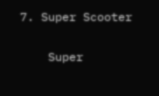7. Super Scooter

    Super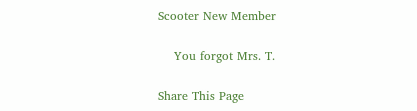Scooter New Member

    You forgot Mrs. T.

Share This Page